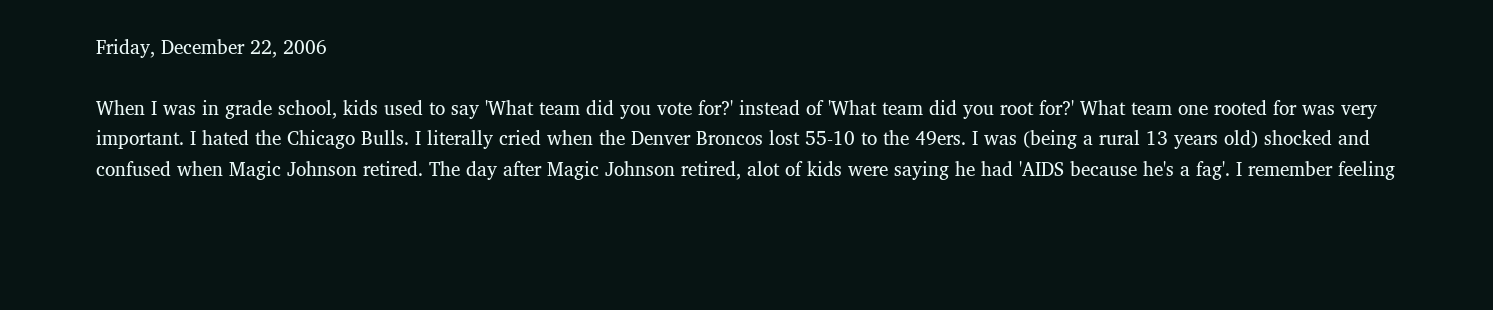Friday, December 22, 2006

When I was in grade school, kids used to say 'What team did you vote for?' instead of 'What team did you root for?' What team one rooted for was very important. I hated the Chicago Bulls. I literally cried when the Denver Broncos lost 55-10 to the 49ers. I was (being a rural 13 years old) shocked and confused when Magic Johnson retired. The day after Magic Johnson retired, alot of kids were saying he had 'AIDS because he's a fag'. I remember feeling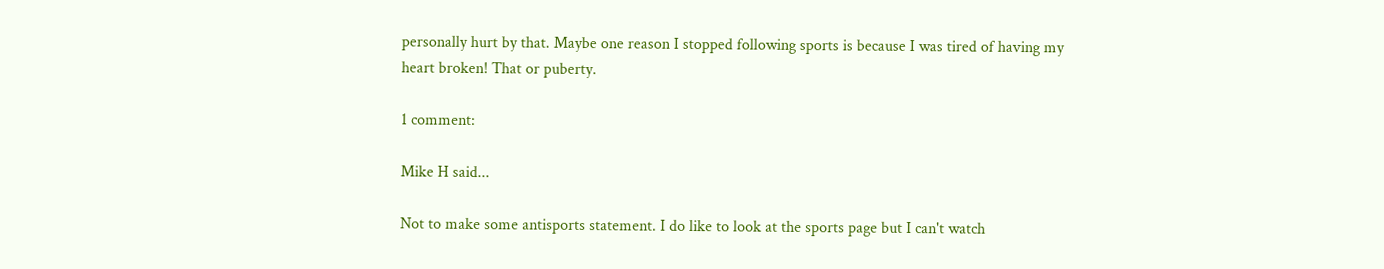personally hurt by that. Maybe one reason I stopped following sports is because I was tired of having my heart broken! That or puberty.

1 comment:

Mike H said...

Not to make some antisports statement. I do like to look at the sports page but I can't watch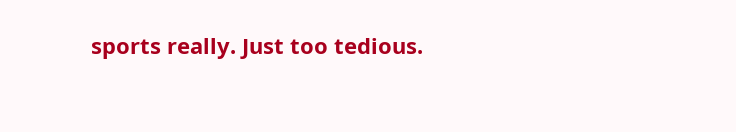sports really. Just too tedious.